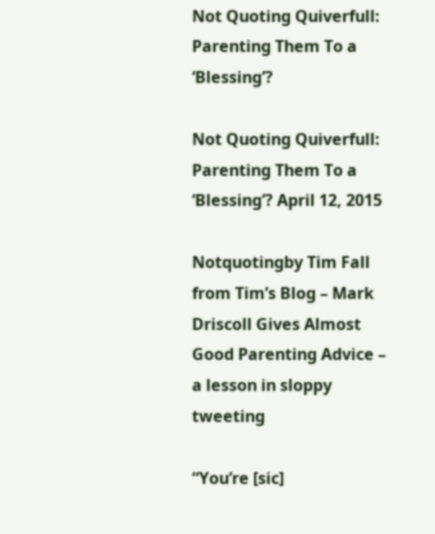Not Quoting Quiverfull: Parenting Them To a ‘Blessing’?

Not Quoting Quiverfull: Parenting Them To a ‘Blessing’? April 12, 2015

Notquotingby Tim Fall from Tim’s Blog – Mark Driscoll Gives Almost Good Parenting Advice – a lesson in sloppy tweeting

“You’re [sic]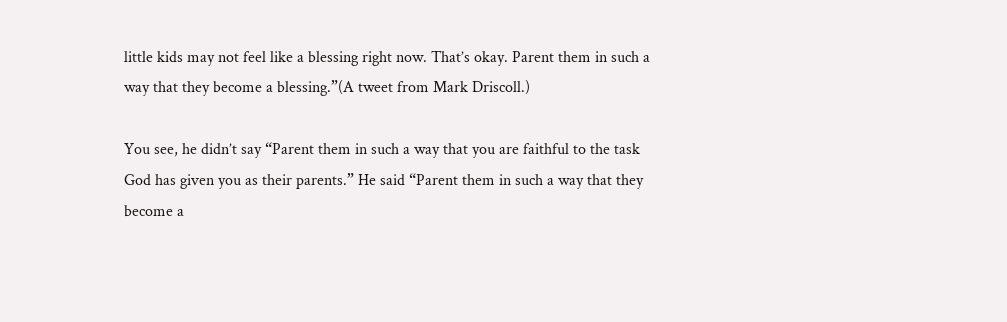little kids may not feel like a blessing right now. That’s okay. Parent them in such a way that they become a blessing.”(A tweet from Mark Driscoll.)

You see, he didn’t say “Parent them in such a way that you are faithful to the task God has given you as their parents.” He said “Parent them in such a way that they become a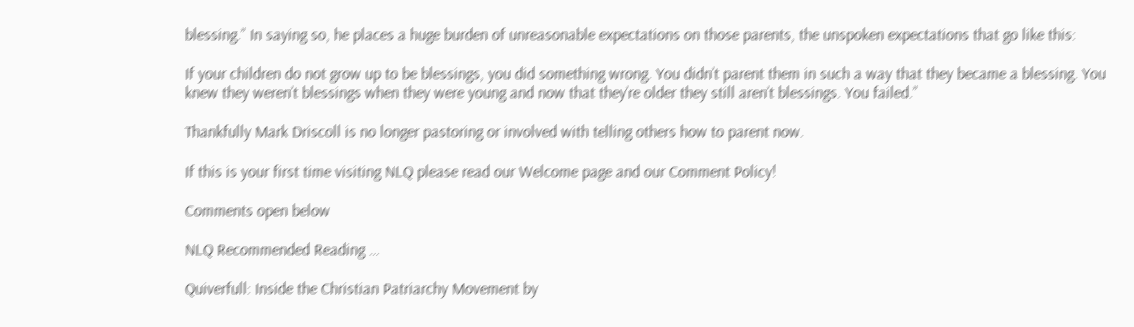blessing.” In saying so, he places a huge burden of unreasonable expectations on those parents, the unspoken expectations that go like this:

If your children do not grow up to be blessings, you did something wrong. You didn’t parent them in such a way that they became a blessing. You knew they weren’t blessings when they were young and now that they’re older they still aren’t blessings. You failed.”

Thankfully Mark Driscoll is no longer pastoring or involved with telling others how to parent now.

If this is your first time visiting NLQ please read our Welcome page and our Comment Policy!

Comments open below

NLQ Recommended Reading …

Quiverfull: Inside the Christian Patriarchy Movement by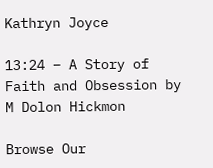Kathryn Joyce

13:24 – A Story of Faith and Obsession by M Dolon Hickmon

Browse Our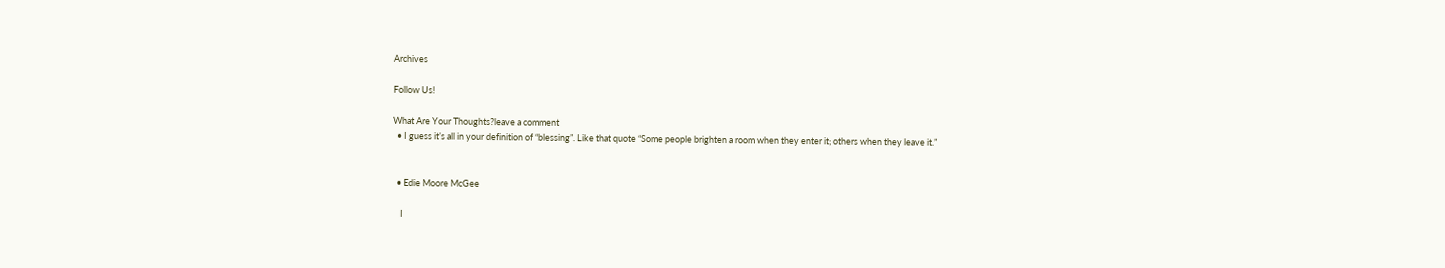Archives

Follow Us!

What Are Your Thoughts?leave a comment
  • I guess it’s all in your definition of “blessing”. Like that quote “Some people brighten a room when they enter it; others when they leave it.”


  • Edie Moore McGee

    I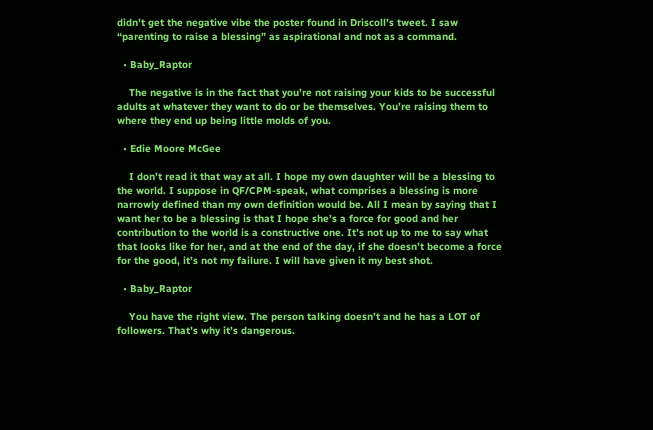didn’t get the negative vibe the poster found in Driscoll’s tweet. I saw “parenting to raise a blessing” as aspirational and not as a command.

  • Baby_Raptor

    The negative is in the fact that you’re not raising your kids to be successful adults at whatever they want to do or be themselves. You’re raising them to where they end up being little molds of you.

  • Edie Moore McGee

    I don’t read it that way at all. I hope my own daughter will be a blessing to the world. I suppose in QF/CPM-speak, what comprises a blessing is more narrowly defined than my own definition would be. All I mean by saying that I want her to be a blessing is that I hope she’s a force for good and her contribution to the world is a constructive one. It’s not up to me to say what that looks like for her, and at the end of the day, if she doesn’t become a force for the good, it’s not my failure. I will have given it my best shot.

  • Baby_Raptor

    You have the right view. The person talking doesn’t and he has a LOT of followers. That’s why it’s dangerous.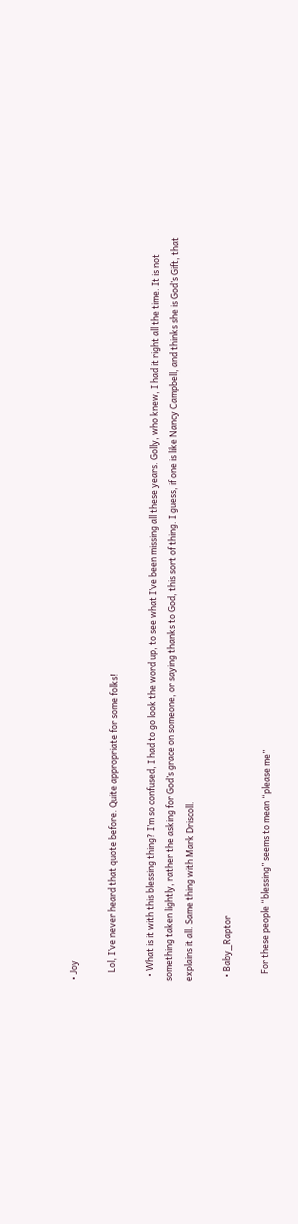• Joy

    Lol, I’ve never heard that quote before. Quite appropriate for some folks!

  • What is it with this blessing thing? I’m so confused, I had to go look the word up, to see what I’ve been missing all these years. Golly, who knew, I had it right all the time. It is not something taken lightly, rather the asking for God’s grace on someone, or saying thanks to God, this sort of thing. I guess, if one is like Nancy Campbell, and thinks she is God’s Gift, that explains it all. Same thing with Mark Driscoll.

  • Baby_Raptor

    For these people “blessing” seems to mean “please me”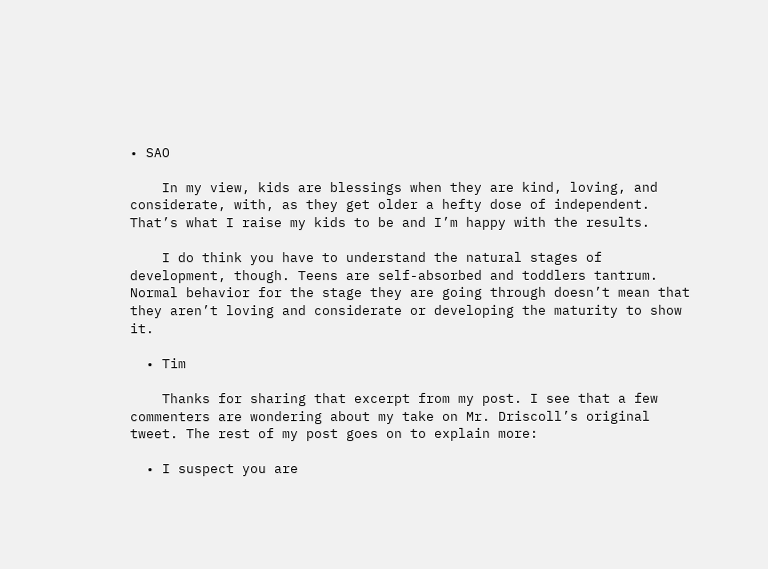• SAO

    In my view, kids are blessings when they are kind, loving, and considerate, with, as they get older a hefty dose of independent. That’s what I raise my kids to be and I’m happy with the results.

    I do think you have to understand the natural stages of development, though. Teens are self-absorbed and toddlers tantrum. Normal behavior for the stage they are going through doesn’t mean that they aren’t loving and considerate or developing the maturity to show it.

  • Tim

    Thanks for sharing that excerpt from my post. I see that a few commenters are wondering about my take on Mr. Driscoll’s original tweet. The rest of my post goes on to explain more:

  • I suspect you are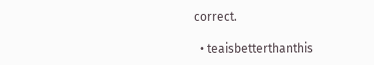correct.

  • teaisbetterthanthis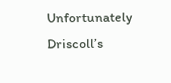Unfortunately Driscoll’s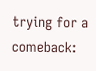trying for a comeback: